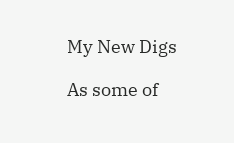My New Digs

As some of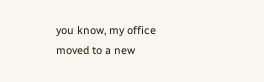you know, my office moved to a new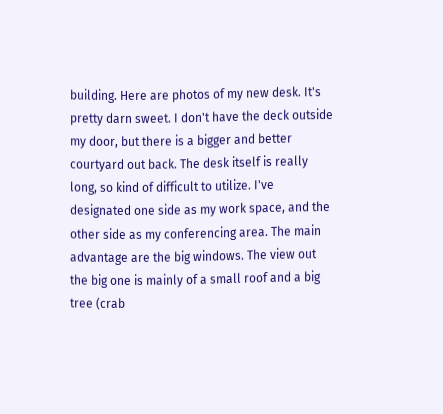building. Here are photos of my new desk. It's pretty darn sweet. I don't have the deck outside my door, but there is a bigger and better courtyard out back. The desk itself is really long, so kind of difficult to utilize. I've designated one side as my work space, and the other side as my conferencing area. The main advantage are the big windows. The view out the big one is mainly of a small roof and a big tree (crab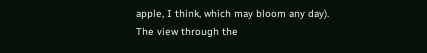apple, I think, which may bloom any day). The view through the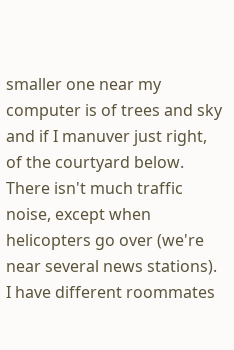smaller one near my computer is of trees and sky and if I manuver just right, of the courtyard below. There isn't much traffic noise, except when helicopters go over (we're near several news stations). I have different roommates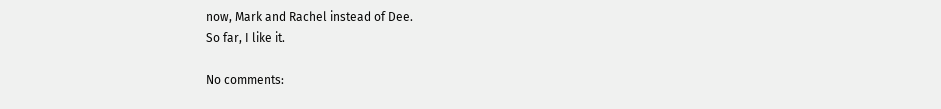now, Mark and Rachel instead of Dee.
So far, I like it.

No comments: